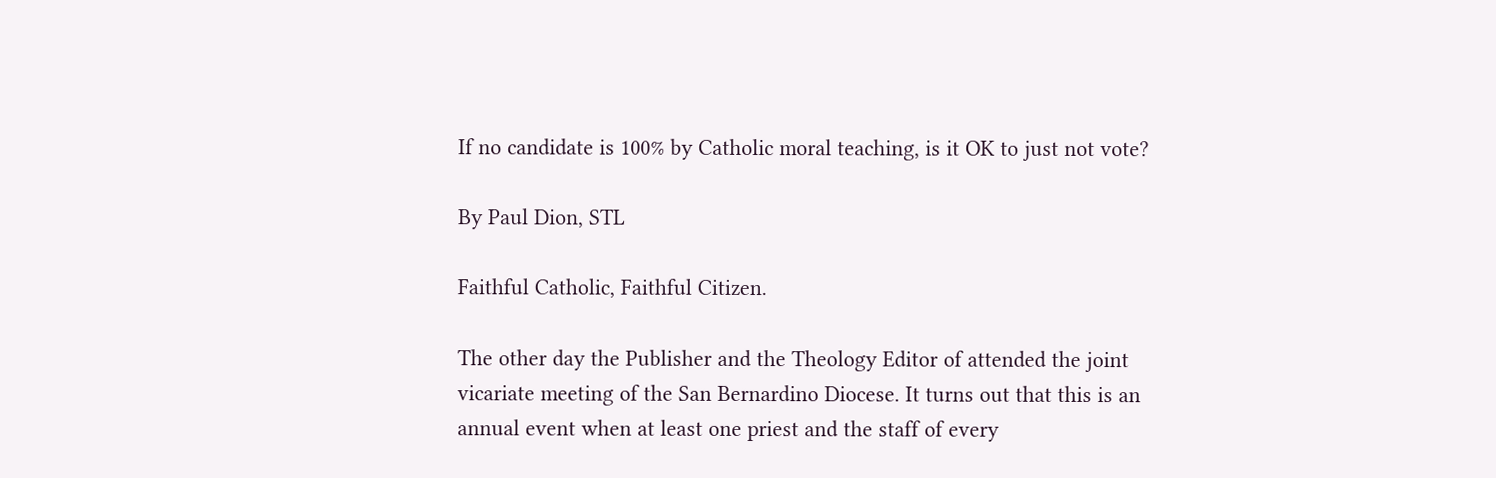If no candidate is 100% by Catholic moral teaching, is it OK to just not vote?

By Paul Dion, STL

Faithful Catholic, Faithful Citizen.

The other day the Publisher and the Theology Editor of attended the joint vicariate meeting of the San Bernardino Diocese. It turns out that this is an annual event when at least one priest and the staff of every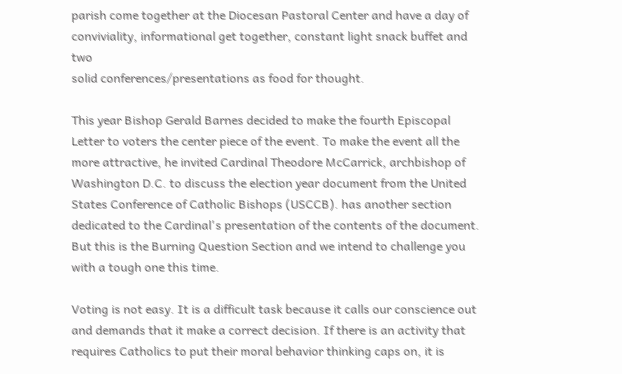parish come together at the Diocesan Pastoral Center and have a day of conviviality, informational get together, constant light snack buffet and two
solid conferences/presentations as food for thought.

This year Bishop Gerald Barnes decided to make the fourth Episcopal Letter to voters the center piece of the event. To make the event all the more attractive, he invited Cardinal Theodore McCarrick, archbishop of Washington D.C. to discuss the election year document from the United States Conference of Catholic Bishops (USCCB). has another section dedicated to the Cardinal's presentation of the contents of the document. But this is the Burning Question Section and we intend to challenge you with a tough one this time.

Voting is not easy. It is a difficult task because it calls our conscience out and demands that it make a correct decision. If there is an activity that requires Catholics to put their moral behavior thinking caps on, it is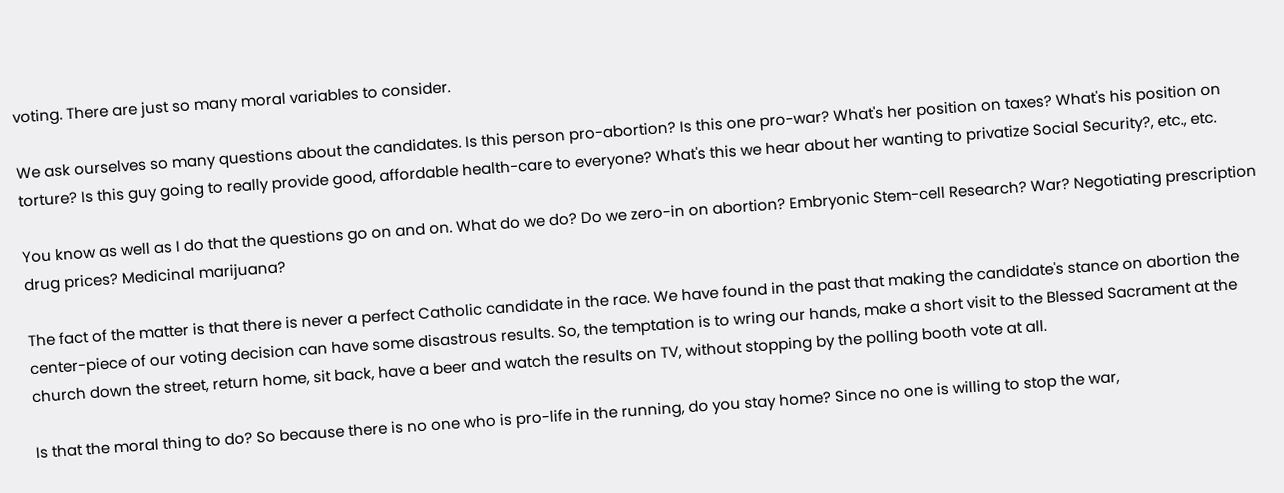voting. There are just so many moral variables to consider.

We ask ourselves so many questions about the candidates. Is this person pro-abortion? Is this one pro-war? What's her position on taxes? What's his position on torture? Is this guy going to really provide good, affordable health-care to everyone? What's this we hear about her wanting to privatize Social Security?, etc., etc.

You know as well as I do that the questions go on and on. What do we do? Do we zero-in on abortion? Embryonic Stem-cell Research? War? Negotiating prescription drug prices? Medicinal marijuana?

The fact of the matter is that there is never a perfect Catholic candidate in the race. We have found in the past that making the candidate's stance on abortion the center-piece of our voting decision can have some disastrous results. So, the temptation is to wring our hands, make a short visit to the Blessed Sacrament at the church down the street, return home, sit back, have a beer and watch the results on TV, without stopping by the polling booth vote at all.

Is that the moral thing to do? So because there is no one who is pro-life in the running, do you stay home? Since no one is willing to stop the war,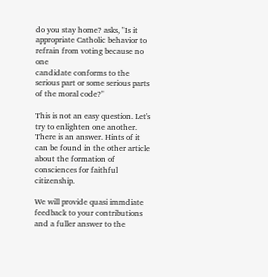do you stay home? asks, "Is it appropriate Catholic behavior to refrain from voting because no one
candidate conforms to the serious part or some serious parts of the moral code?"

This is not an easy question. Let's try to enlighten one another. There is an answer. Hints of it can be found in the other article about the formation of consciences for faithful citizenship.

We will provide quasi immdiate feedback to your contributions and a fuller answer to the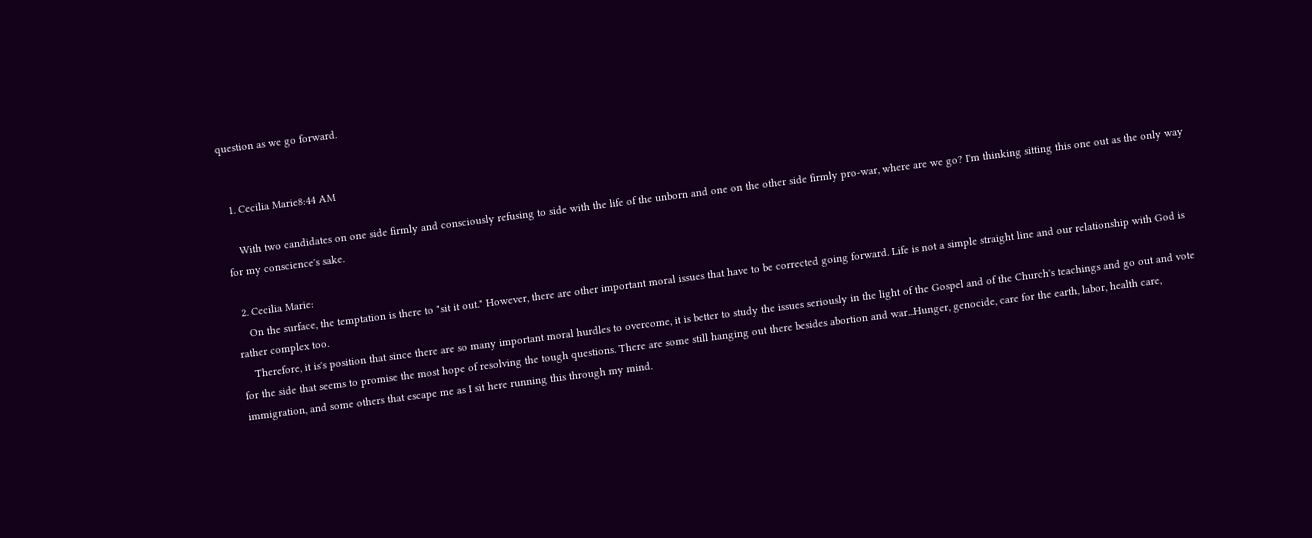question as we go forward.


  1. Cecilia Marie8:44 AM

    With two candidates on one side firmly and consciously refusing to side with the life of the unborn and one on the other side firmly pro-war, where are we go? I'm thinking sitting this one out as the only way for my conscience's sake.

  2. Cecilia Marie:
    On the surface, the temptation is there to "sit it out." However, there are other important moral issues that have to be corrected going forward. Life is not a simple straight line and our relationship with God is rather complex too.
    Therefore, it is's position that since there are so many important moral hurdles to overcome, it is better to study the issues seriously in the light of the Gospel and of the Church's teachings and go out and vote for the side that seems to promise the most hope of resolving the tough questions. There are some still hanging out there besides abortion and war...Hunger, genocide, care for the earth, labor, health care, immigration, and some others that escape me as I sit here running this through my mind.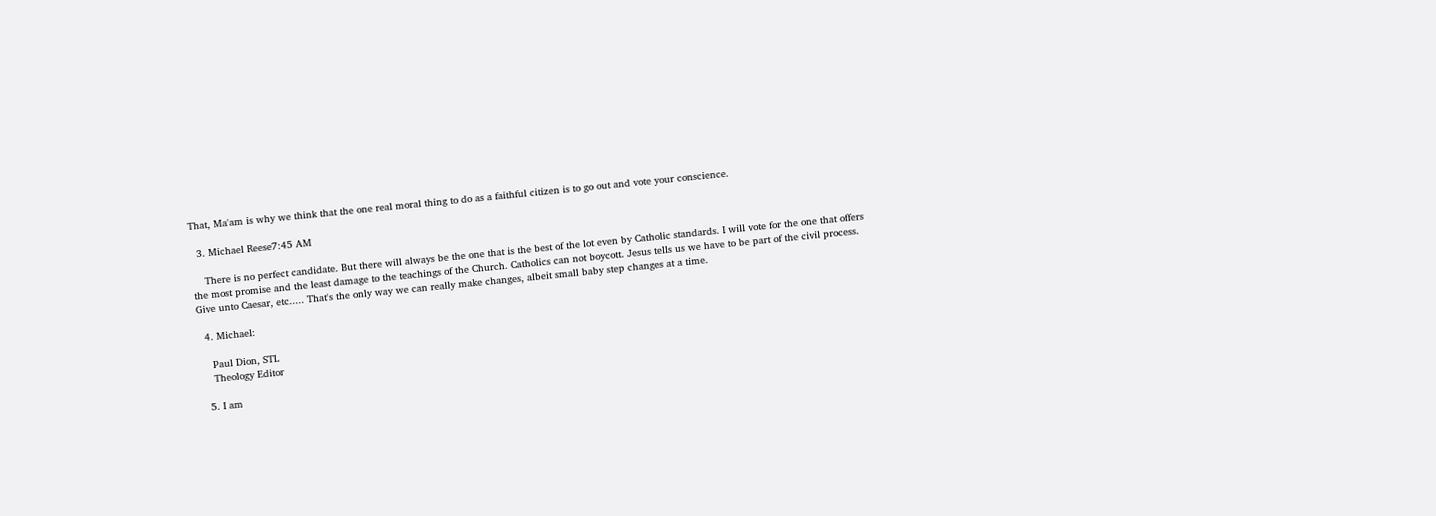That, Ma'am is why we think that the one real moral thing to do as a faithful citizen is to go out and vote your conscience.

  3. Michael Reese7:45 AM

    There is no perfect candidate. But there will always be the one that is the best of the lot even by Catholic standards. I will vote for the one that offers the most promise and the least damage to the teachings of the Church. Catholics can not boycott. Jesus tells us we have to be part of the civil process. Give unto Caesar, etc..... That's the only way we can really make changes, albeit small baby step changes at a time.

  4. Michael:

    Paul Dion, STL
    Theology Editor

  5. I am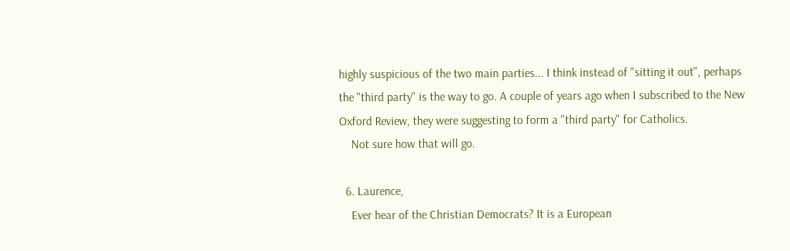highly suspicious of the two main parties... I think instead of "sitting it out", perhaps the "third party" is the way to go. A couple of years ago when I subscribed to the New Oxford Review, they were suggesting to form a "third party" for Catholics.
    Not sure how that will go.

  6. Laurence,
    Ever hear of the Christian Democrats? It is a European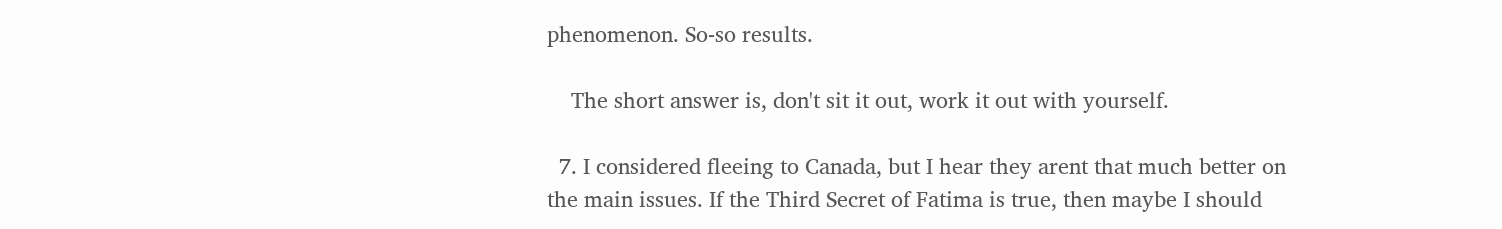phenomenon. So-so results.

    The short answer is, don't sit it out, work it out with yourself.

  7. I considered fleeing to Canada, but I hear they arent that much better on the main issues. If the Third Secret of Fatima is true, then maybe I should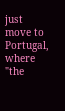just move to Portugal, where "the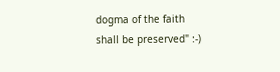dogma of the faith shall be preserved" :-)